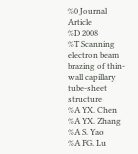%0 Journal Article
%D 2008
%T Scanning electron beam brazing of thin-wall capillary tube-sheet structure
%A YX. Chen
%A YX. Zhang
%A S. Yao
%A FG. Lu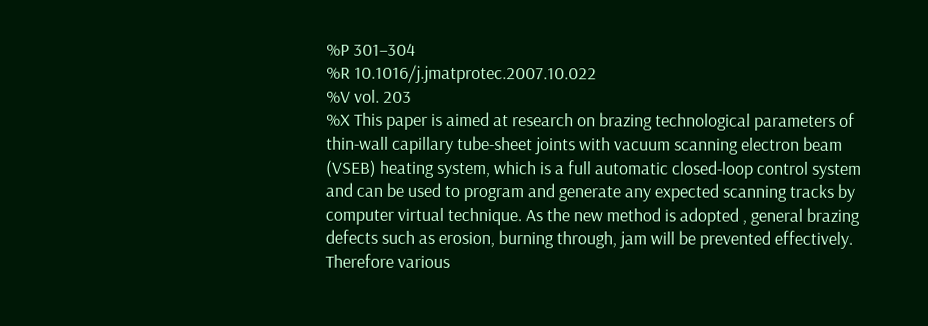%P 301–304
%R 10.1016/j.jmatprotec.2007.10.022
%V vol. 203
%X This paper is aimed at research on brazing technological parameters of thin-wall capillary tube-sheet joints with vacuum scanning electron beam (VSEB) heating system, which is a full automatic closed-loop control system and can be used to program and generate any expected scanning tracks by computer virtual technique. As the new method is adopted , general brazing defects such as erosion, burning through, jam will be prevented effectively. Therefore various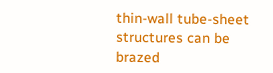thin-wall tube-sheet structures can be brazed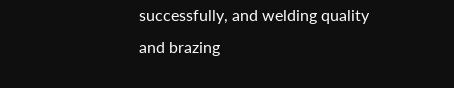successfully, and welding quality and brazing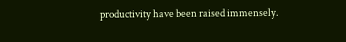productivity have been raised immensely.